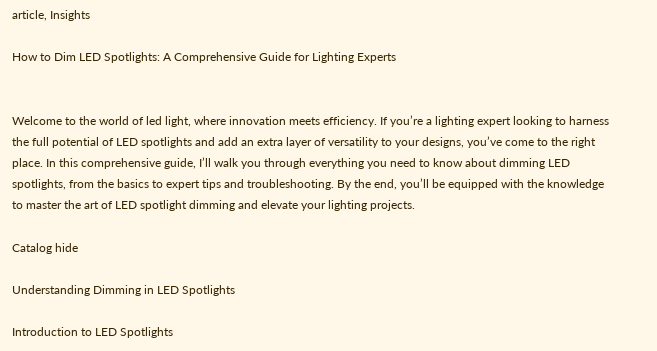article, Insights

How to Dim LED Spotlights: A Comprehensive Guide for Lighting Experts


Welcome to the world of led light, where innovation meets efficiency. If you’re a lighting expert looking to harness the full potential of LED spotlights and add an extra layer of versatility to your designs, you’ve come to the right place. In this comprehensive guide, I’ll walk you through everything you need to know about dimming LED spotlights, from the basics to expert tips and troubleshooting. By the end, you’ll be equipped with the knowledge to master the art of LED spotlight dimming and elevate your lighting projects.

Catalog hide

Understanding Dimming in LED Spotlights

Introduction to LED Spotlights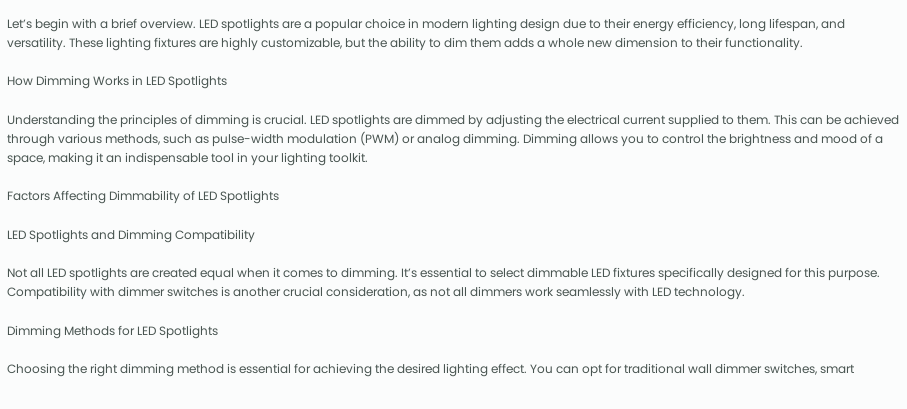Let’s begin with a brief overview. LED spotlights are a popular choice in modern lighting design due to their energy efficiency, long lifespan, and versatility. These lighting fixtures are highly customizable, but the ability to dim them adds a whole new dimension to their functionality.

How Dimming Works in LED Spotlights

Understanding the principles of dimming is crucial. LED spotlights are dimmed by adjusting the electrical current supplied to them. This can be achieved through various methods, such as pulse-width modulation (PWM) or analog dimming. Dimming allows you to control the brightness and mood of a space, making it an indispensable tool in your lighting toolkit.

Factors Affecting Dimmability of LED Spotlights

LED Spotlights and Dimming Compatibility

Not all LED spotlights are created equal when it comes to dimming. It’s essential to select dimmable LED fixtures specifically designed for this purpose. Compatibility with dimmer switches is another crucial consideration, as not all dimmers work seamlessly with LED technology.

Dimming Methods for LED Spotlights

Choosing the right dimming method is essential for achieving the desired lighting effect. You can opt for traditional wall dimmer switches, smart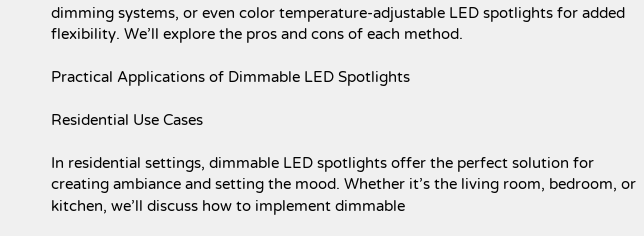dimming systems, or even color temperature-adjustable LED spotlights for added flexibility. We’ll explore the pros and cons of each method.

Practical Applications of Dimmable LED Spotlights

Residential Use Cases

In residential settings, dimmable LED spotlights offer the perfect solution for creating ambiance and setting the mood. Whether it’s the living room, bedroom, or kitchen, we’ll discuss how to implement dimmable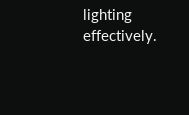lighting effectively.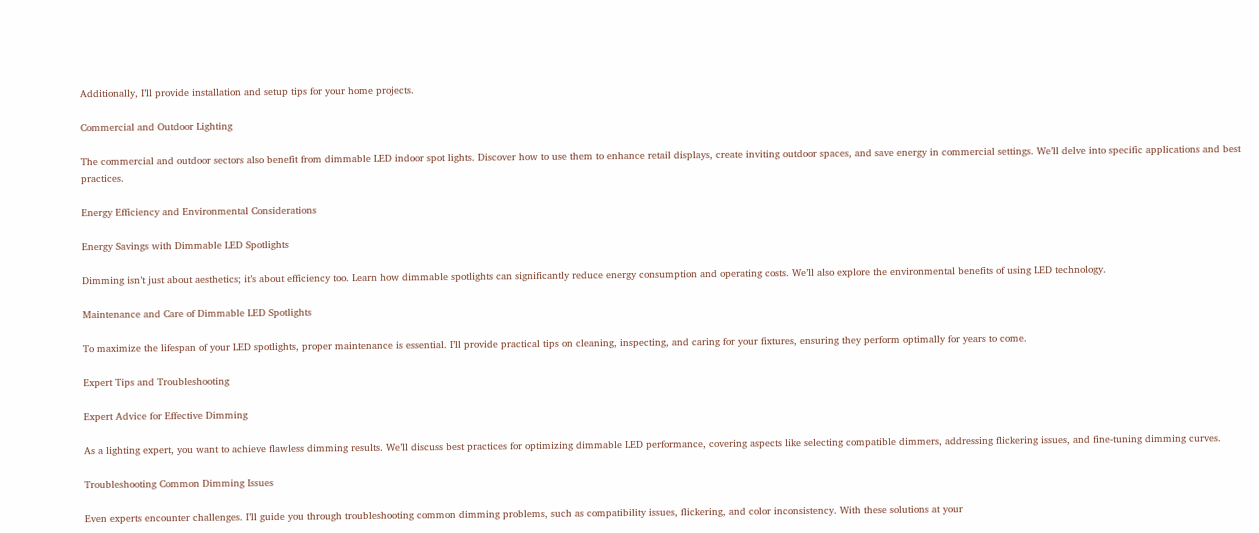Additionally, I’ll provide installation and setup tips for your home projects.

Commercial and Outdoor Lighting

The commercial and outdoor sectors also benefit from dimmable LED indoor spot lights. Discover how to use them to enhance retail displays, create inviting outdoor spaces, and save energy in commercial settings. We’ll delve into specific applications and best practices.

Energy Efficiency and Environmental Considerations

Energy Savings with Dimmable LED Spotlights

Dimming isn’t just about aesthetics; it’s about efficiency too. Learn how dimmable spotlights can significantly reduce energy consumption and operating costs. We’ll also explore the environmental benefits of using LED technology.

Maintenance and Care of Dimmable LED Spotlights

To maximize the lifespan of your LED spotlights, proper maintenance is essential. I’ll provide practical tips on cleaning, inspecting, and caring for your fixtures, ensuring they perform optimally for years to come.

Expert Tips and Troubleshooting

Expert Advice for Effective Dimming

As a lighting expert, you want to achieve flawless dimming results. We’ll discuss best practices for optimizing dimmable LED performance, covering aspects like selecting compatible dimmers, addressing flickering issues, and fine-tuning dimming curves.

Troubleshooting Common Dimming Issues

Even experts encounter challenges. I’ll guide you through troubleshooting common dimming problems, such as compatibility issues, flickering, and color inconsistency. With these solutions at your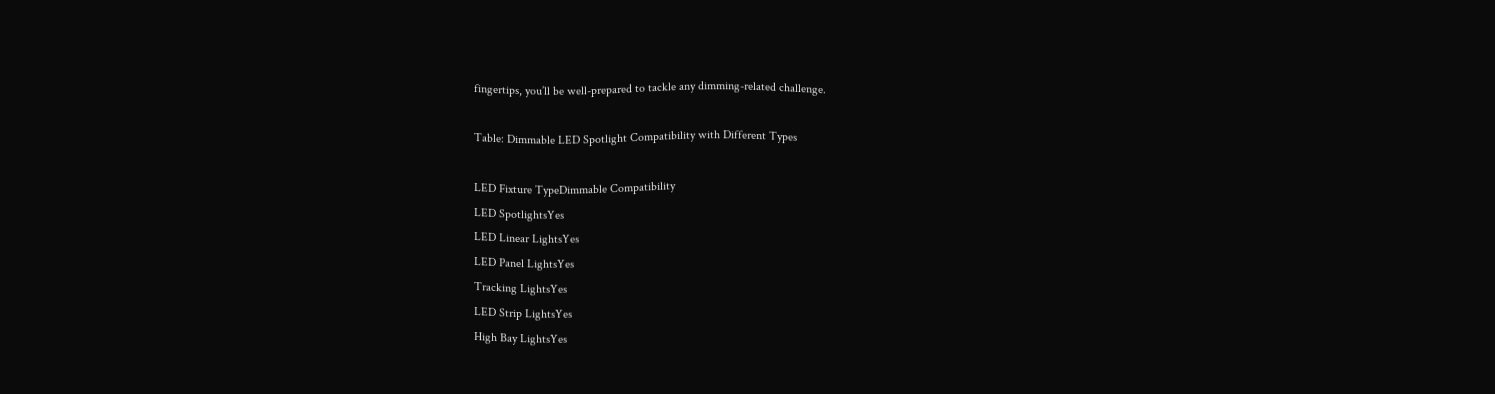fingertips, you’ll be well-prepared to tackle any dimming-related challenge.

Table: Dimmable LED Spotlight Compatibility with Different Types

LED Fixture TypeDimmable Compatibility
LED SpotlightsYes
LED Linear LightsYes
LED Panel LightsYes
Tracking LightsYes
LED Strip LightsYes
High Bay LightsYes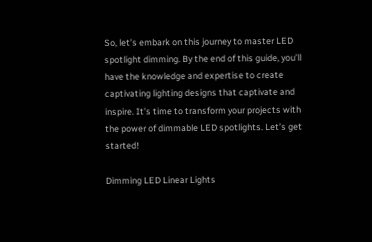So, let’s embark on this journey to master LED spotlight dimming. By the end of this guide, you’ll have the knowledge and expertise to create captivating lighting designs that captivate and inspire. It’s time to transform your projects with the power of dimmable LED spotlights. Let’s get started!

Dimming LED Linear Lights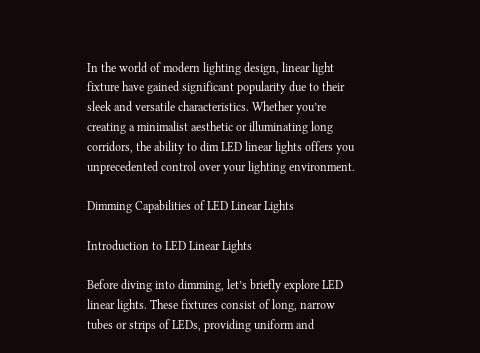In the world of modern lighting design, linear light fixture have gained significant popularity due to their sleek and versatile characteristics. Whether you’re creating a minimalist aesthetic or illuminating long corridors, the ability to dim LED linear lights offers you unprecedented control over your lighting environment.

Dimming Capabilities of LED Linear Lights

Introduction to LED Linear Lights

Before diving into dimming, let’s briefly explore LED linear lights. These fixtures consist of long, narrow tubes or strips of LEDs, providing uniform and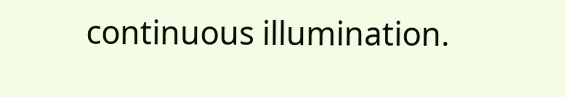continuous illumination.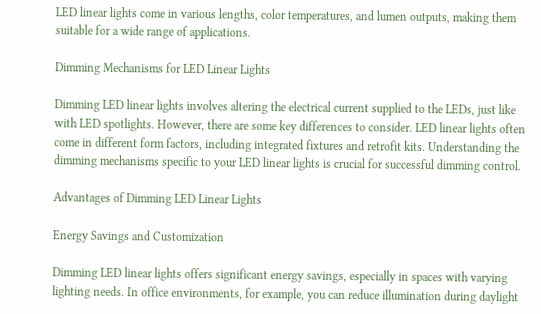LED linear lights come in various lengths, color temperatures, and lumen outputs, making them suitable for a wide range of applications.

Dimming Mechanisms for LED Linear Lights

Dimming LED linear lights involves altering the electrical current supplied to the LEDs, just like with LED spotlights. However, there are some key differences to consider. LED linear lights often come in different form factors, including integrated fixtures and retrofit kits. Understanding the dimming mechanisms specific to your LED linear lights is crucial for successful dimming control.

Advantages of Dimming LED Linear Lights

Energy Savings and Customization

Dimming LED linear lights offers significant energy savings, especially in spaces with varying lighting needs. In office environments, for example, you can reduce illumination during daylight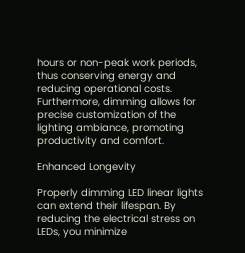hours or non-peak work periods, thus conserving energy and reducing operational costs. Furthermore, dimming allows for precise customization of the lighting ambiance, promoting productivity and comfort.

Enhanced Longevity

Properly dimming LED linear lights can extend their lifespan. By reducing the electrical stress on LEDs, you minimize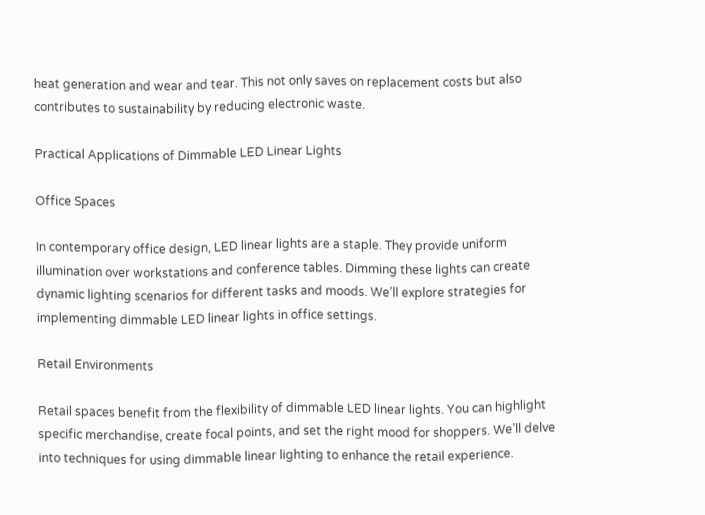heat generation and wear and tear. This not only saves on replacement costs but also contributes to sustainability by reducing electronic waste.

Practical Applications of Dimmable LED Linear Lights

Office Spaces

In contemporary office design, LED linear lights are a staple. They provide uniform illumination over workstations and conference tables. Dimming these lights can create dynamic lighting scenarios for different tasks and moods. We’ll explore strategies for implementing dimmable LED linear lights in office settings.

Retail Environments

Retail spaces benefit from the flexibility of dimmable LED linear lights. You can highlight specific merchandise, create focal points, and set the right mood for shoppers. We’ll delve into techniques for using dimmable linear lighting to enhance the retail experience.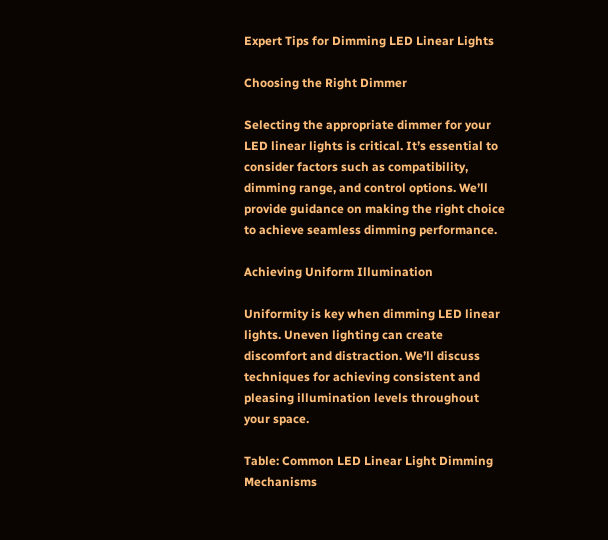Expert Tips for Dimming LED Linear Lights

Choosing the Right Dimmer

Selecting the appropriate dimmer for your LED linear lights is critical. It’s essential to consider factors such as compatibility, dimming range, and control options. We’ll provide guidance on making the right choice to achieve seamless dimming performance.

Achieving Uniform Illumination

Uniformity is key when dimming LED linear lights. Uneven lighting can create discomfort and distraction. We’ll discuss techniques for achieving consistent and pleasing illumination levels throughout your space.

Table: Common LED Linear Light Dimming Mechanisms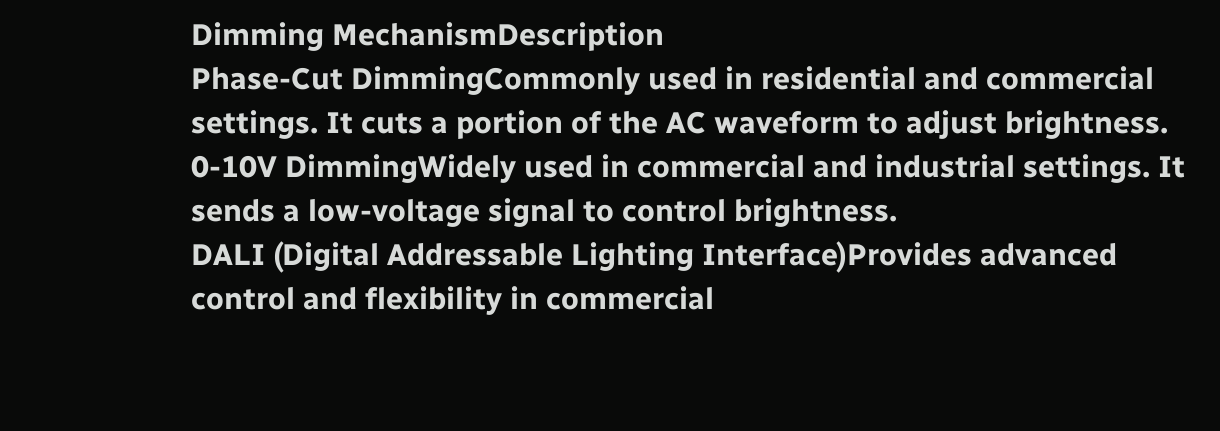Dimming MechanismDescription
Phase-Cut DimmingCommonly used in residential and commercial settings. It cuts a portion of the AC waveform to adjust brightness.
0-10V DimmingWidely used in commercial and industrial settings. It sends a low-voltage signal to control brightness.
DALI (Digital Addressable Lighting Interface)Provides advanced control and flexibility in commercial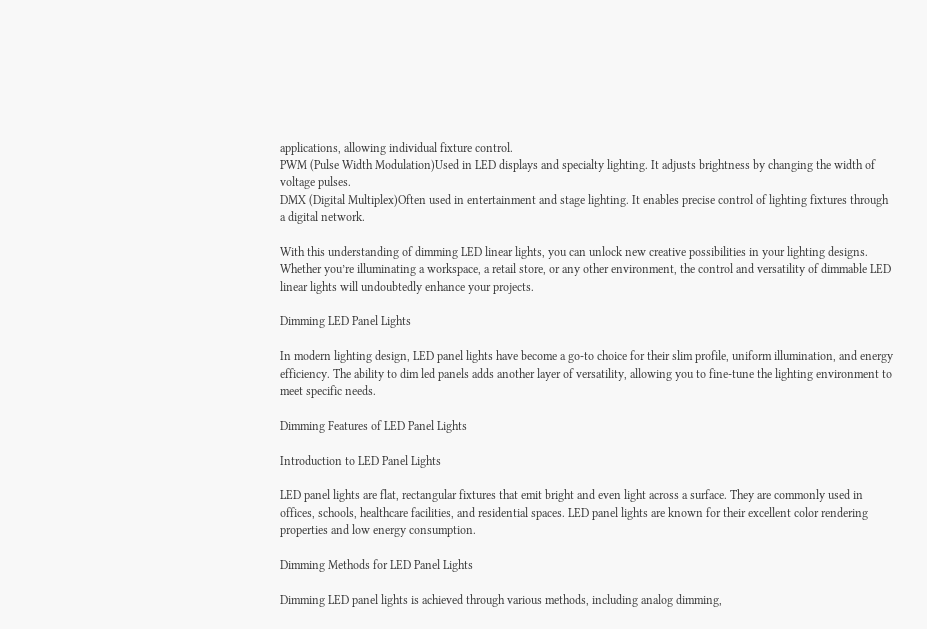applications, allowing individual fixture control.
PWM (Pulse Width Modulation)Used in LED displays and specialty lighting. It adjusts brightness by changing the width of voltage pulses.
DMX (Digital Multiplex)Often used in entertainment and stage lighting. It enables precise control of lighting fixtures through a digital network.

With this understanding of dimming LED linear lights, you can unlock new creative possibilities in your lighting designs. Whether you’re illuminating a workspace, a retail store, or any other environment, the control and versatility of dimmable LED linear lights will undoubtedly enhance your projects.

Dimming LED Panel Lights

In modern lighting design, LED panel lights have become a go-to choice for their slim profile, uniform illumination, and energy efficiency. The ability to dim led panels adds another layer of versatility, allowing you to fine-tune the lighting environment to meet specific needs.

Dimming Features of LED Panel Lights

Introduction to LED Panel Lights

LED panel lights are flat, rectangular fixtures that emit bright and even light across a surface. They are commonly used in offices, schools, healthcare facilities, and residential spaces. LED panel lights are known for their excellent color rendering properties and low energy consumption.

Dimming Methods for LED Panel Lights

Dimming LED panel lights is achieved through various methods, including analog dimming,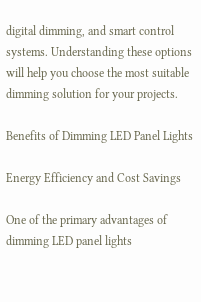digital dimming, and smart control systems. Understanding these options will help you choose the most suitable dimming solution for your projects.

Benefits of Dimming LED Panel Lights

Energy Efficiency and Cost Savings

One of the primary advantages of dimming LED panel lights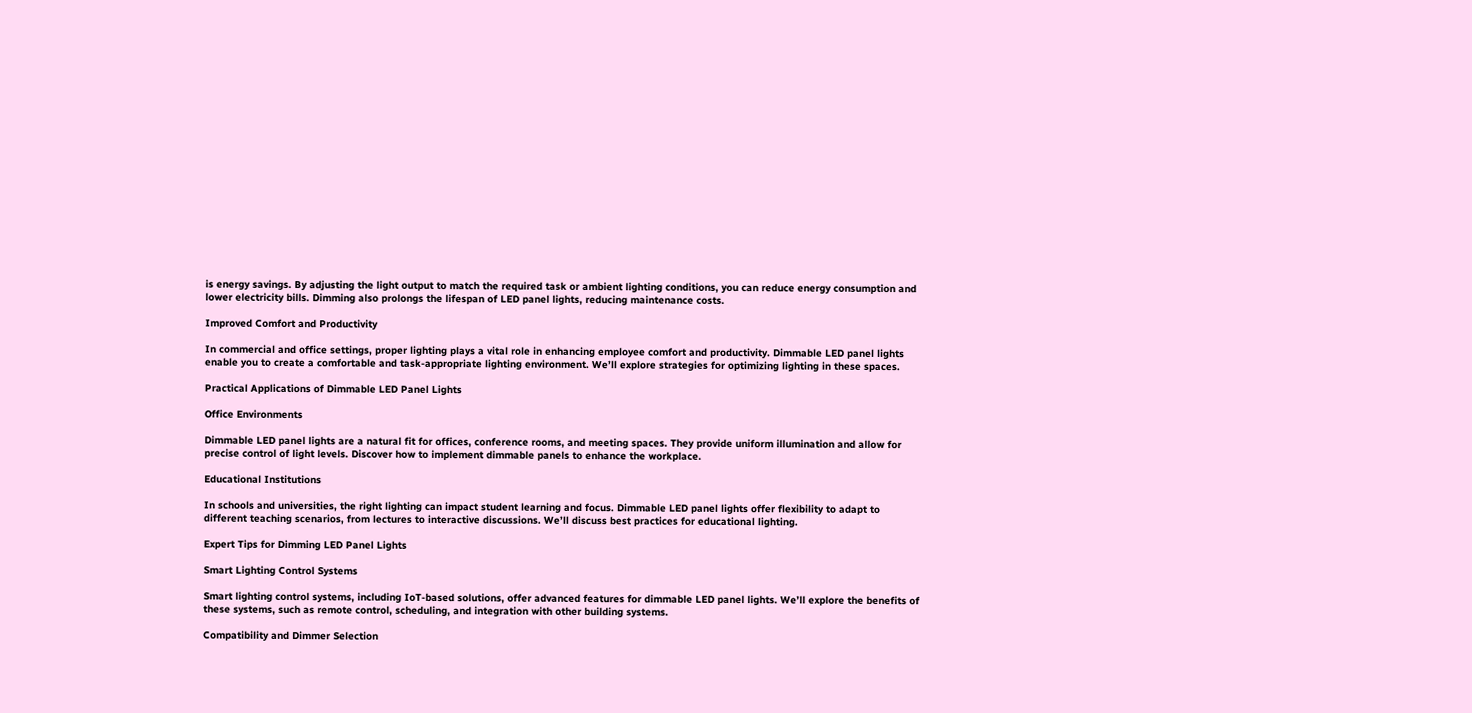is energy savings. By adjusting the light output to match the required task or ambient lighting conditions, you can reduce energy consumption and lower electricity bills. Dimming also prolongs the lifespan of LED panel lights, reducing maintenance costs.

Improved Comfort and Productivity

In commercial and office settings, proper lighting plays a vital role in enhancing employee comfort and productivity. Dimmable LED panel lights enable you to create a comfortable and task-appropriate lighting environment. We’ll explore strategies for optimizing lighting in these spaces.

Practical Applications of Dimmable LED Panel Lights

Office Environments

Dimmable LED panel lights are a natural fit for offices, conference rooms, and meeting spaces. They provide uniform illumination and allow for precise control of light levels. Discover how to implement dimmable panels to enhance the workplace.

Educational Institutions

In schools and universities, the right lighting can impact student learning and focus. Dimmable LED panel lights offer flexibility to adapt to different teaching scenarios, from lectures to interactive discussions. We’ll discuss best practices for educational lighting.

Expert Tips for Dimming LED Panel Lights

Smart Lighting Control Systems

Smart lighting control systems, including IoT-based solutions, offer advanced features for dimmable LED panel lights. We’ll explore the benefits of these systems, such as remote control, scheduling, and integration with other building systems.

Compatibility and Dimmer Selection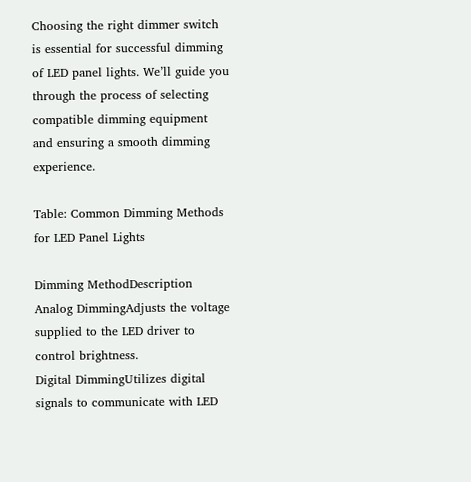Choosing the right dimmer switch is essential for successful dimming of LED panel lights. We’ll guide you through the process of selecting compatible dimming equipment and ensuring a smooth dimming experience.

Table: Common Dimming Methods for LED Panel Lights

Dimming MethodDescription
Analog DimmingAdjusts the voltage supplied to the LED driver to control brightness.
Digital DimmingUtilizes digital signals to communicate with LED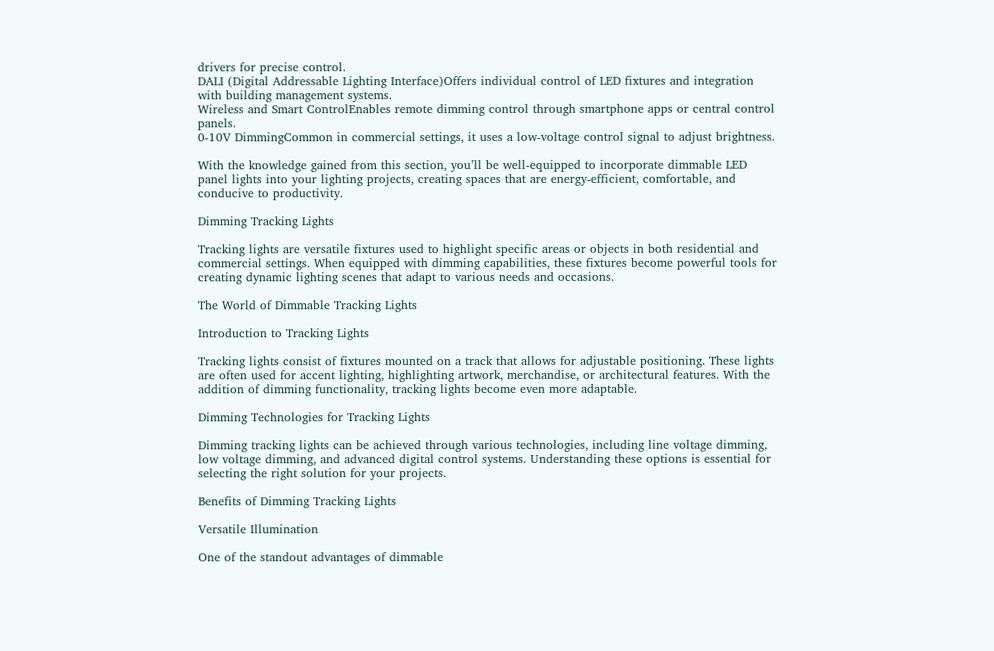drivers for precise control.
DALI (Digital Addressable Lighting Interface)Offers individual control of LED fixtures and integration with building management systems.
Wireless and Smart ControlEnables remote dimming control through smartphone apps or central control panels.
0-10V DimmingCommon in commercial settings, it uses a low-voltage control signal to adjust brightness.

With the knowledge gained from this section, you’ll be well-equipped to incorporate dimmable LED panel lights into your lighting projects, creating spaces that are energy-efficient, comfortable, and conducive to productivity.

Dimming Tracking Lights

Tracking lights are versatile fixtures used to highlight specific areas or objects in both residential and commercial settings. When equipped with dimming capabilities, these fixtures become powerful tools for creating dynamic lighting scenes that adapt to various needs and occasions.

The World of Dimmable Tracking Lights

Introduction to Tracking Lights

Tracking lights consist of fixtures mounted on a track that allows for adjustable positioning. These lights are often used for accent lighting, highlighting artwork, merchandise, or architectural features. With the addition of dimming functionality, tracking lights become even more adaptable.

Dimming Technologies for Tracking Lights

Dimming tracking lights can be achieved through various technologies, including line voltage dimming, low voltage dimming, and advanced digital control systems. Understanding these options is essential for selecting the right solution for your projects.

Benefits of Dimming Tracking Lights

Versatile Illumination

One of the standout advantages of dimmable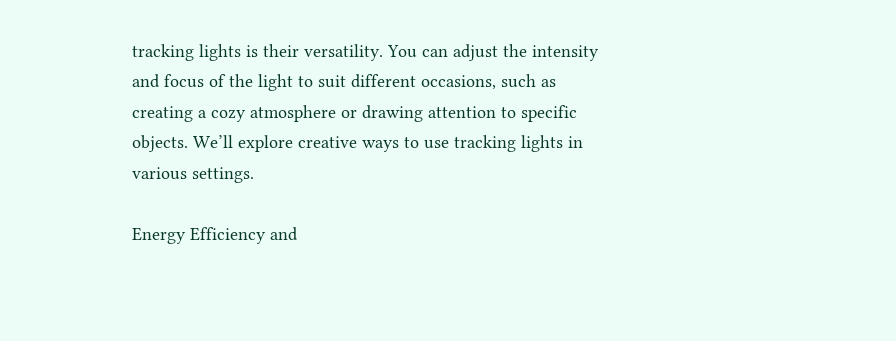tracking lights is their versatility. You can adjust the intensity and focus of the light to suit different occasions, such as creating a cozy atmosphere or drawing attention to specific objects. We’ll explore creative ways to use tracking lights in various settings.

Energy Efficiency and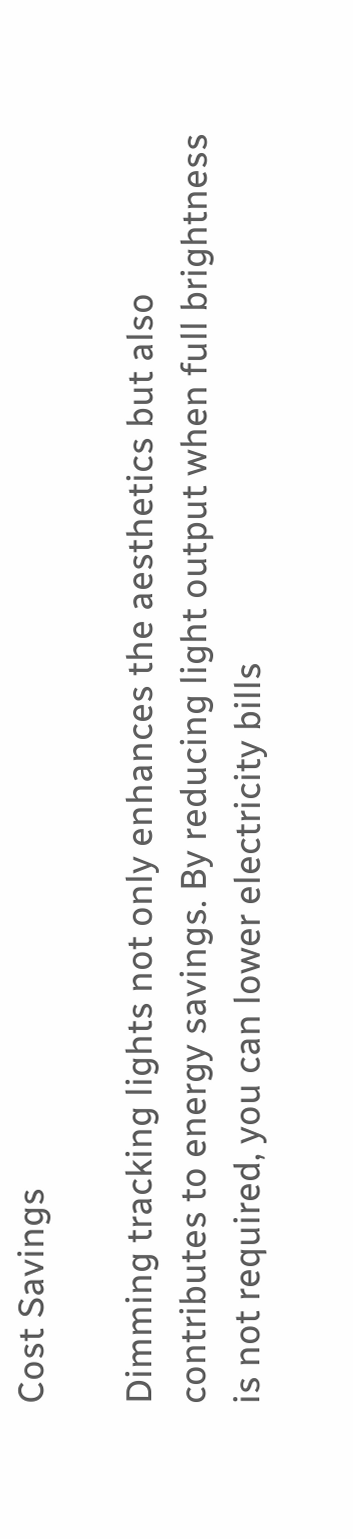Cost Savings

Dimming tracking lights not only enhances the aesthetics but also contributes to energy savings. By reducing light output when full brightness is not required, you can lower electricity bills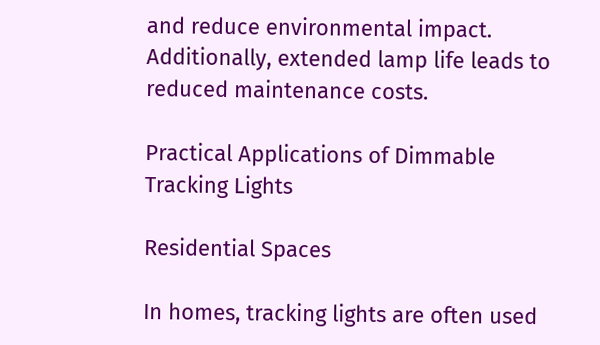and reduce environmental impact. Additionally, extended lamp life leads to reduced maintenance costs.

Practical Applications of Dimmable Tracking Lights

Residential Spaces

In homes, tracking lights are often used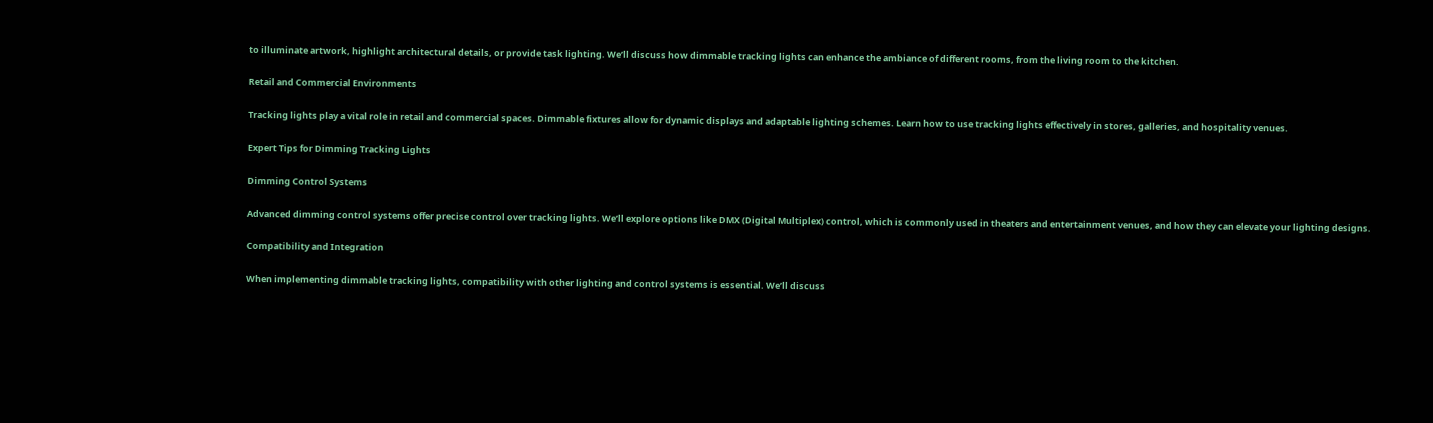to illuminate artwork, highlight architectural details, or provide task lighting. We’ll discuss how dimmable tracking lights can enhance the ambiance of different rooms, from the living room to the kitchen.

Retail and Commercial Environments

Tracking lights play a vital role in retail and commercial spaces. Dimmable fixtures allow for dynamic displays and adaptable lighting schemes. Learn how to use tracking lights effectively in stores, galleries, and hospitality venues.

Expert Tips for Dimming Tracking Lights

Dimming Control Systems

Advanced dimming control systems offer precise control over tracking lights. We’ll explore options like DMX (Digital Multiplex) control, which is commonly used in theaters and entertainment venues, and how they can elevate your lighting designs.

Compatibility and Integration

When implementing dimmable tracking lights, compatibility with other lighting and control systems is essential. We’ll discuss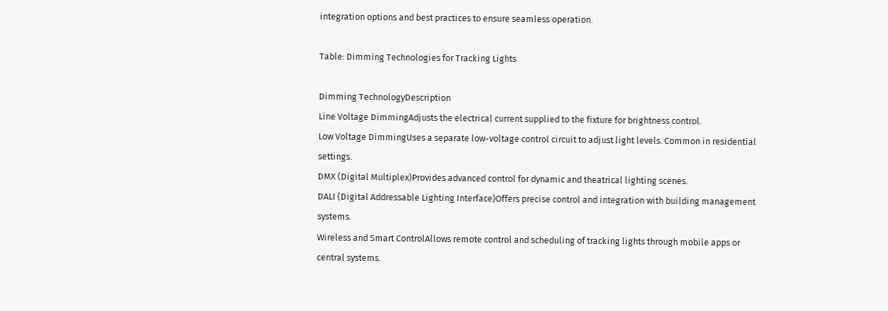integration options and best practices to ensure seamless operation.

Table: Dimming Technologies for Tracking Lights

Dimming TechnologyDescription
Line Voltage DimmingAdjusts the electrical current supplied to the fixture for brightness control.
Low Voltage DimmingUses a separate low-voltage control circuit to adjust light levels. Common in residential settings.
DMX (Digital Multiplex)Provides advanced control for dynamic and theatrical lighting scenes.
DALI (Digital Addressable Lighting Interface)Offers precise control and integration with building management systems.
Wireless and Smart ControlAllows remote control and scheduling of tracking lights through mobile apps or central systems.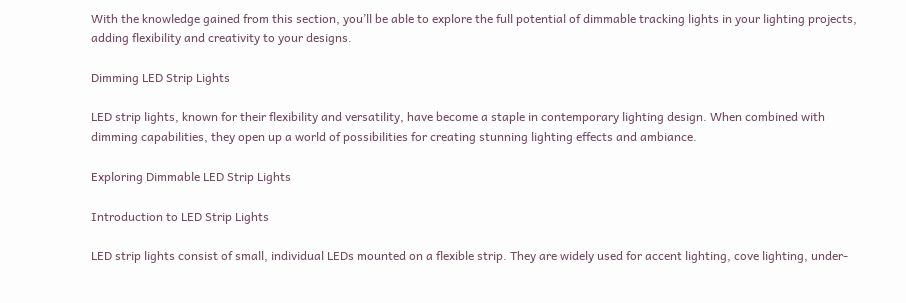With the knowledge gained from this section, you’ll be able to explore the full potential of dimmable tracking lights in your lighting projects, adding flexibility and creativity to your designs.

Dimming LED Strip Lights

LED strip lights, known for their flexibility and versatility, have become a staple in contemporary lighting design. When combined with dimming capabilities, they open up a world of possibilities for creating stunning lighting effects and ambiance.

Exploring Dimmable LED Strip Lights

Introduction to LED Strip Lights

LED strip lights consist of small, individual LEDs mounted on a flexible strip. They are widely used for accent lighting, cove lighting, under-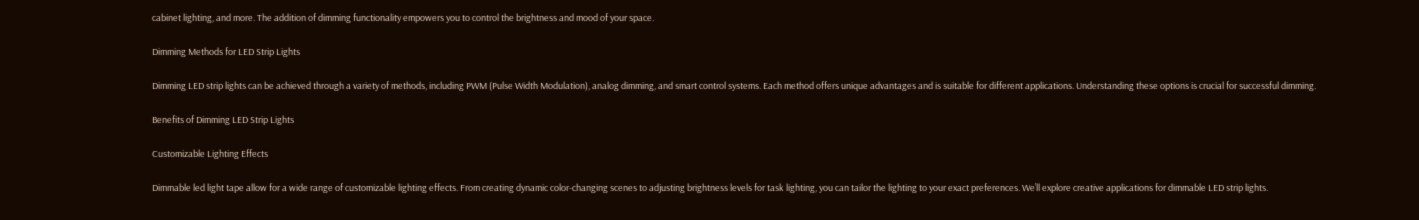cabinet lighting, and more. The addition of dimming functionality empowers you to control the brightness and mood of your space.

Dimming Methods for LED Strip Lights

Dimming LED strip lights can be achieved through a variety of methods, including PWM (Pulse Width Modulation), analog dimming, and smart control systems. Each method offers unique advantages and is suitable for different applications. Understanding these options is crucial for successful dimming.

Benefits of Dimming LED Strip Lights

Customizable Lighting Effects

Dimmable led light tape allow for a wide range of customizable lighting effects. From creating dynamic color-changing scenes to adjusting brightness levels for task lighting, you can tailor the lighting to your exact preferences. We’ll explore creative applications for dimmable LED strip lights.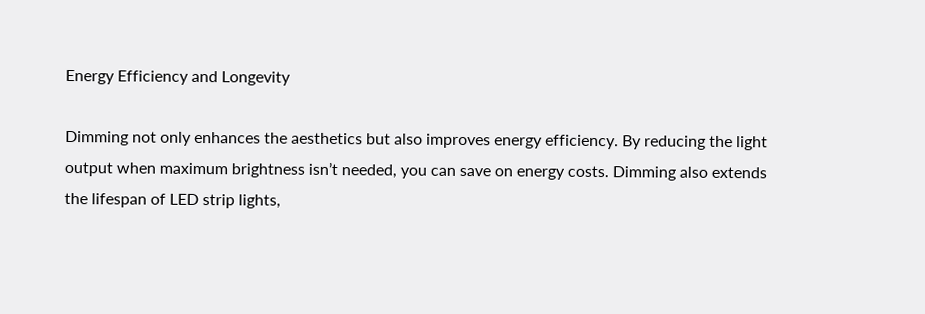Energy Efficiency and Longevity

Dimming not only enhances the aesthetics but also improves energy efficiency. By reducing the light output when maximum brightness isn’t needed, you can save on energy costs. Dimming also extends the lifespan of LED strip lights,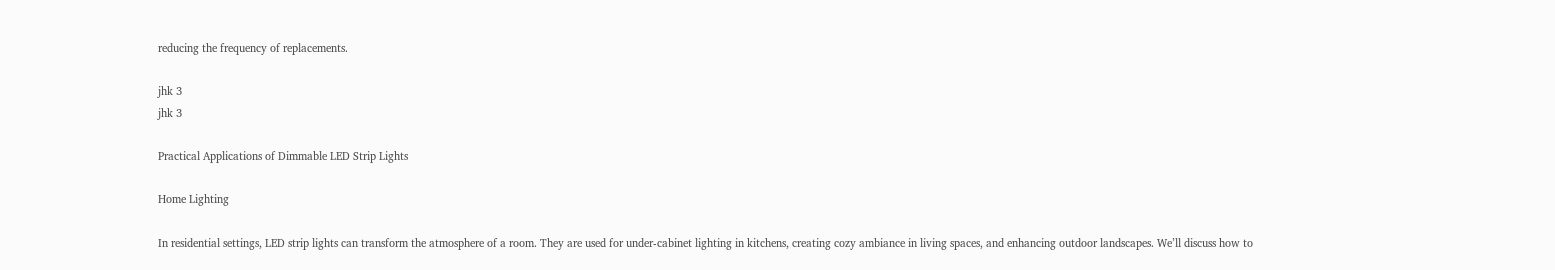reducing the frequency of replacements.

jhk 3
jhk 3

Practical Applications of Dimmable LED Strip Lights

Home Lighting

In residential settings, LED strip lights can transform the atmosphere of a room. They are used for under-cabinet lighting in kitchens, creating cozy ambiance in living spaces, and enhancing outdoor landscapes. We’ll discuss how to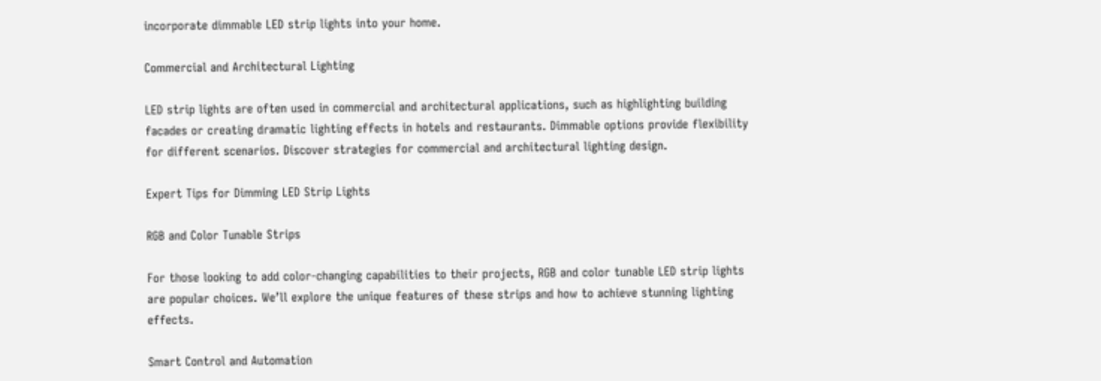incorporate dimmable LED strip lights into your home.

Commercial and Architectural Lighting

LED strip lights are often used in commercial and architectural applications, such as highlighting building facades or creating dramatic lighting effects in hotels and restaurants. Dimmable options provide flexibility for different scenarios. Discover strategies for commercial and architectural lighting design.

Expert Tips for Dimming LED Strip Lights

RGB and Color Tunable Strips

For those looking to add color-changing capabilities to their projects, RGB and color tunable LED strip lights are popular choices. We’ll explore the unique features of these strips and how to achieve stunning lighting effects.

Smart Control and Automation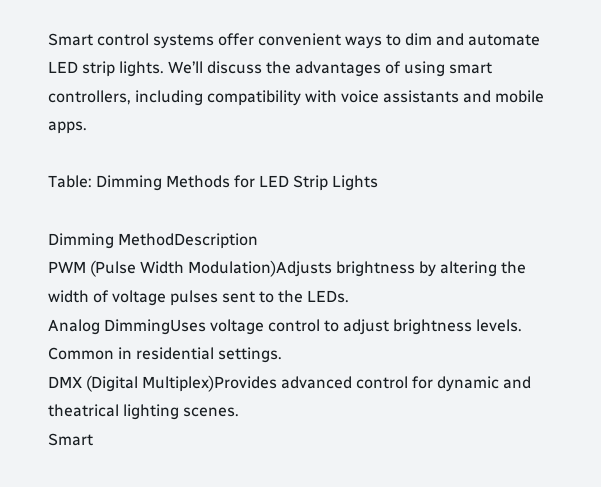Smart control systems offer convenient ways to dim and automate LED strip lights. We’ll discuss the advantages of using smart controllers, including compatibility with voice assistants and mobile apps.

Table: Dimming Methods for LED Strip Lights

Dimming MethodDescription
PWM (Pulse Width Modulation)Adjusts brightness by altering the width of voltage pulses sent to the LEDs.
Analog DimmingUses voltage control to adjust brightness levels. Common in residential settings.
DMX (Digital Multiplex)Provides advanced control for dynamic and theatrical lighting scenes.
Smart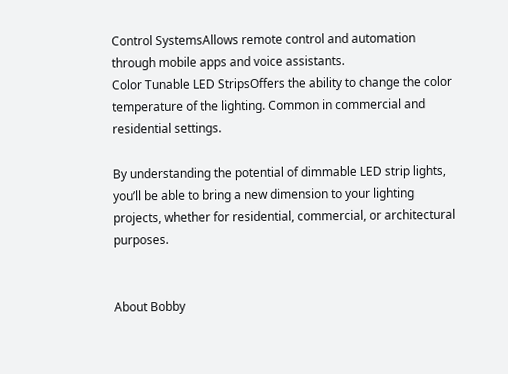Control SystemsAllows remote control and automation through mobile apps and voice assistants.
Color Tunable LED StripsOffers the ability to change the color temperature of the lighting. Common in commercial and residential settings.

By understanding the potential of dimmable LED strip lights, you’ll be able to bring a new dimension to your lighting projects, whether for residential, commercial, or architectural purposes.


About Bobby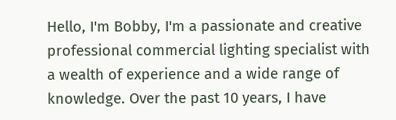Hello, I'm Bobby, I'm a passionate and creative professional commercial lighting specialist with a wealth of experience and a wide range of knowledge. Over the past 10 years, I have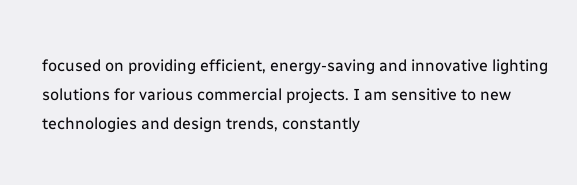focused on providing efficient, energy-saving and innovative lighting solutions for various commercial projects. I am sensitive to new technologies and design trends, constantly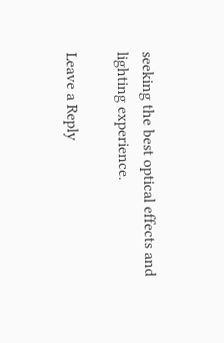seeking the best optical effects and lighting experience.

Leave a Reply